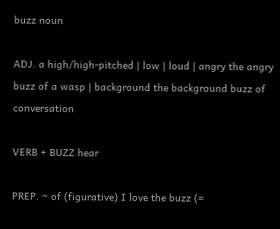buzz noun

ADJ. a high/high-pitched | low | loud | angry the angry buzz of a wasp | background the background buzz of conversation

VERB + BUZZ hear

PREP. ~ of (figurative) I love the buzz (=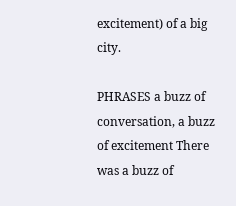excitement) of a big city.

PHRASES a buzz of conversation, a buzz of excitement There was a buzz of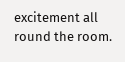excitement all round the room.